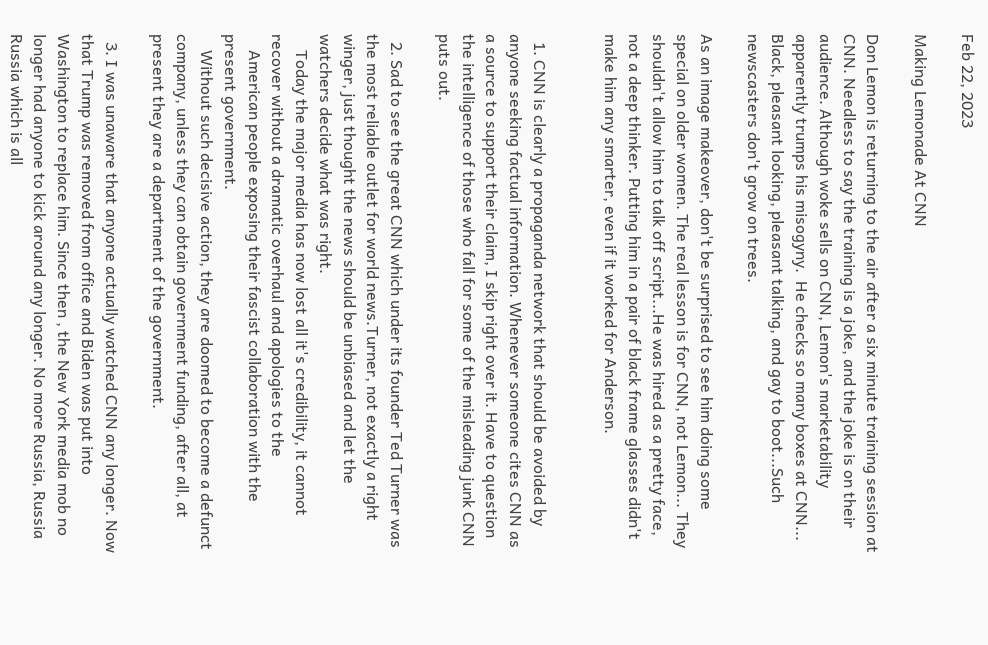Feb 22, 2023

Making Lemonade At CNN

Don Lemon is returning to the air after a six minute training session at CNN. Needless to say the training is a joke, and the joke is on their audience. Although woke sells on CNN, Lemon's marketability apparently trumps his misogyny.  He checks so many boxes at CNN... Black, pleasant looking, pleasant talking, and gay to boot...Such newscasters don't grow on trees.

As an image makeover, don't be surprised to see him doing some special on older women. The real lesson is for CNN, not Lemon... They shouldn't allow him to talk off script...He was hired as a pretty face, not a deep thinker. Putting him in a pair of black frame glasses didn't make him any smarter, even if it worked for Anderson.


  1. CNN is clearly a propaganda network that should be avoided by anyone seeking factual information. Whenever someone cites CNN as a source to support their claim, I skip right over it. Have to question the intelligence of those who fall for some of the misleading junk CNN puts out.

  2. Sad to see the great CNN which under its founder Ted Turner was the most reliable outlet for world news.Turner, not exactly a right winger, just thought the news should be unbiased and let the watchers decide what was right.
    Today the major media has now lost all it's credibility, it cannot recover without a dramatic overhaul and apologies to the
    American people exposing their fascist collaboration with the present government.
    Without such decisive action, they are doomed to become a defunct company, unless they can obtain government funding, after all, at present they are a department of the government.

  3. I was unaware that anyone actually watched CNN any longer. Now that Trump was removed from office and Biden was put into Washington to replace him. Since then , the New York media mob no longer had anyone to kick around any longer. No more Russia, Russia Russia which is all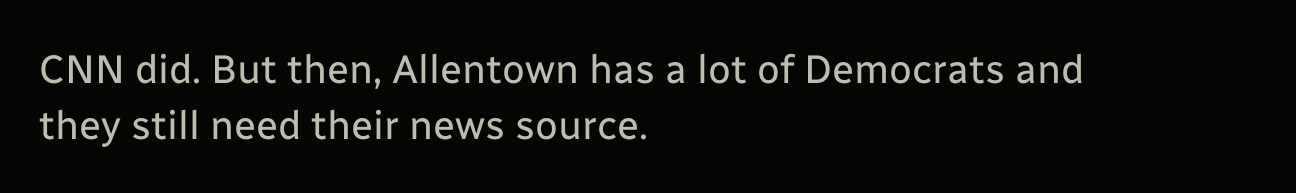CNN did. But then, Allentown has a lot of Democrats and they still need their news source.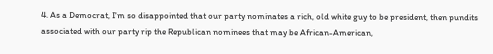4. As a Democrat, I'm so disappointed that our party nominates a rich, old white guy to be president, then pundits associated with our party rip the Republican nominees that may be African-American,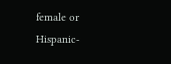female or Hispanic-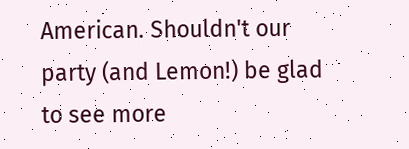American. Shouldn't our party (and Lemon!) be glad to see more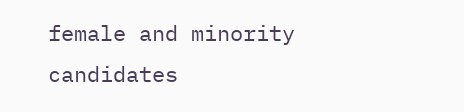female and minority candidates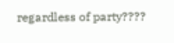regardless of party????